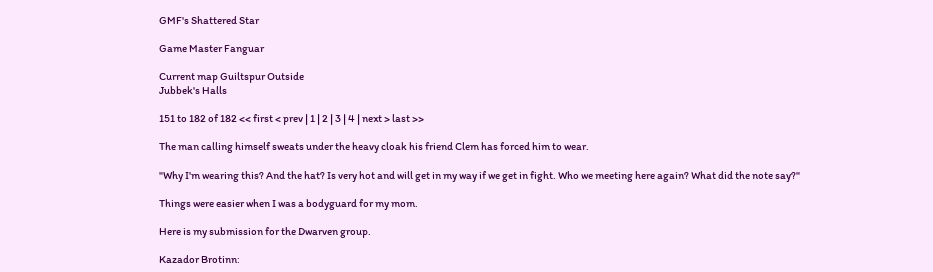GMF's Shattered Star

Game Master Fanguar

Current map Guiltspur Outside
Jubbek's Halls

151 to 182 of 182 << first < prev | 1 | 2 | 3 | 4 | next > last >>

The man calling himself sweats under the heavy cloak his friend Clem has forced him to wear.

"Why I'm wearing this? And the hat? Is very hot and will get in my way if we get in fight. Who we meeting here again? What did the note say?"

Things were easier when I was a bodyguard for my mom.

Here is my submission for the Dwarven group.

Kazador Brotinn: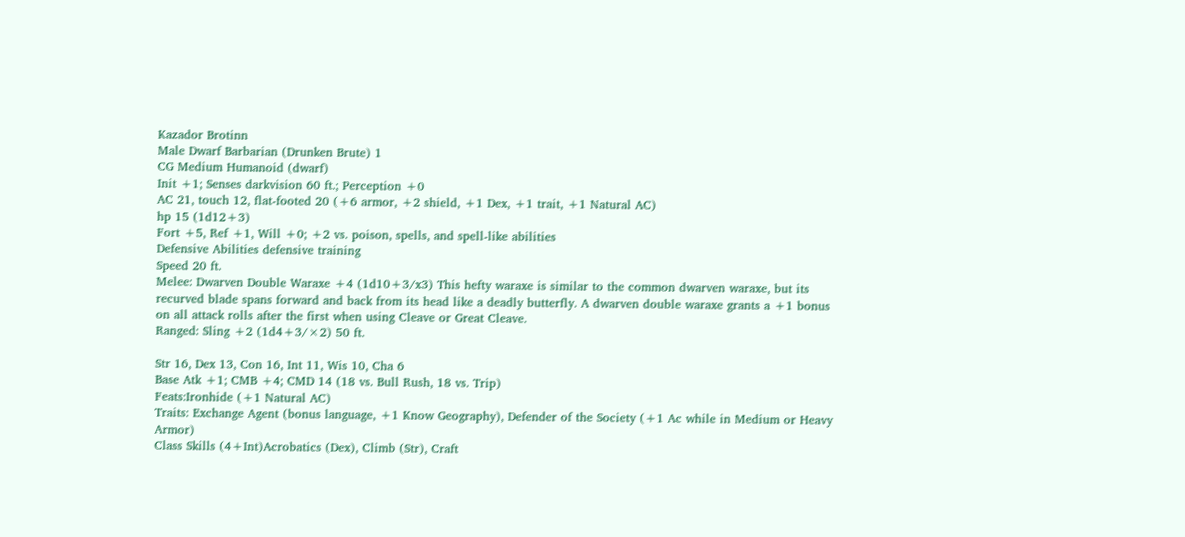Kazador Brotinn
Male Dwarf Barbarian (Drunken Brute) 1
CG Medium Humanoid (dwarf)
Init +1; Senses darkvision 60 ft.; Perception +0
AC 21, touch 12, flat-footed 20 (+6 armor, +2 shield, +1 Dex, +1 trait, +1 Natural AC)
hp 15 (1d12+3)
Fort +5, Ref +1, Will +0; +2 vs. poison, spells, and spell-like abilities
Defensive Abilities defensive training
Speed 20 ft.
Melee: Dwarven Double Waraxe +4 (1d10+3/x3) This hefty waraxe is similar to the common dwarven waraxe, but its recurved blade spans forward and back from its head like a deadly butterfly. A dwarven double waraxe grants a +1 bonus on all attack rolls after the first when using Cleave or Great Cleave.
Ranged: Sling +2 (1d4+3/×2) 50 ft.

Str 16, Dex 13, Con 16, Int 11, Wis 10, Cha 6
Base Atk +1; CMB +4; CMD 14 (18 vs. Bull Rush, 18 vs. Trip)
Feats:Ironhide (+1 Natural AC)
Traits: Exchange Agent (bonus language, +1 Know Geography), Defender of the Society (+1 Ac while in Medium or Heavy Armor)
Class Skills (4+Int)Acrobatics (Dex), Climb (Str), Craft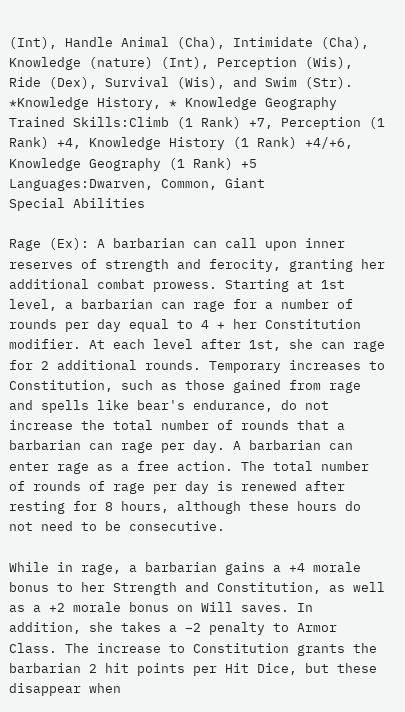(Int), Handle Animal (Cha), Intimidate (Cha), Knowledge (nature) (Int), Perception (Wis), Ride (Dex), Survival (Wis), and Swim (Str). *Knowledge History, * Knowledge Geography
Trained Skills:Climb (1 Rank) +7, Perception (1 Rank) +4, Knowledge History (1 Rank) +4/+6, Knowledge Geography (1 Rank) +5
Languages:Dwarven, Common, Giant
Special Abilities

Rage (Ex): A barbarian can call upon inner reserves of strength and ferocity, granting her additional combat prowess. Starting at 1st level, a barbarian can rage for a number of rounds per day equal to 4 + her Constitution modifier. At each level after 1st, she can rage for 2 additional rounds. Temporary increases to Constitution, such as those gained from rage and spells like bear's endurance, do not increase the total number of rounds that a barbarian can rage per day. A barbarian can enter rage as a free action. The total number of rounds of rage per day is renewed after resting for 8 hours, although these hours do not need to be consecutive.

While in rage, a barbarian gains a +4 morale bonus to her Strength and Constitution, as well as a +2 morale bonus on Will saves. In addition, she takes a –2 penalty to Armor Class. The increase to Constitution grants the barbarian 2 hit points per Hit Dice, but these disappear when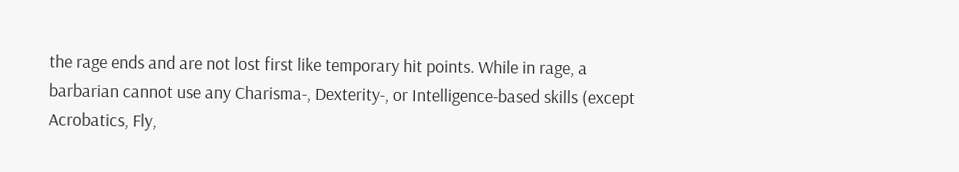the rage ends and are not lost first like temporary hit points. While in rage, a barbarian cannot use any Charisma-, Dexterity-, or Intelligence-based skills (except Acrobatics, Fly,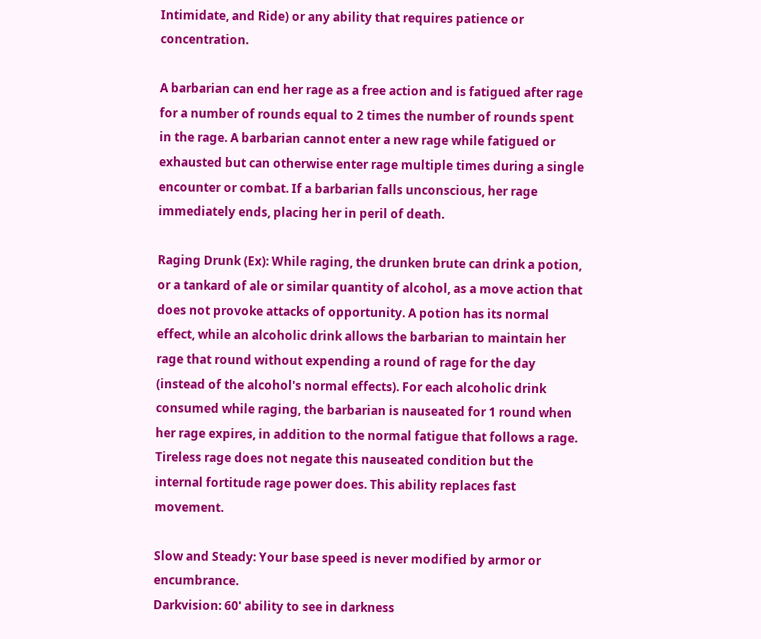Intimidate, and Ride) or any ability that requires patience or concentration.

A barbarian can end her rage as a free action and is fatigued after rage for a number of rounds equal to 2 times the number of rounds spent in the rage. A barbarian cannot enter a new rage while fatigued or exhausted but can otherwise enter rage multiple times during a single encounter or combat. If a barbarian falls unconscious, her rage immediately ends, placing her in peril of death.

Raging Drunk (Ex): While raging, the drunken brute can drink a potion, or a tankard of ale or similar quantity of alcohol, as a move action that does not provoke attacks of opportunity. A potion has its normal effect, while an alcoholic drink allows the barbarian to maintain her rage that round without expending a round of rage for the day (instead of the alcohol's normal effects). For each alcoholic drink consumed while raging, the barbarian is nauseated for 1 round when her rage expires, in addition to the normal fatigue that follows a rage. Tireless rage does not negate this nauseated condition but the internal fortitude rage power does. This ability replaces fast movement.

Slow and Steady: Your base speed is never modified by armor or encumbrance.
Darkvision: 60' ability to see in darkness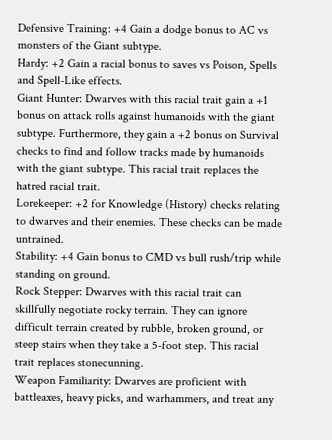Defensive Training: +4 Gain a dodge bonus to AC vs monsters of the Giant subtype.
Hardy: +2 Gain a racial bonus to saves vs Poison, Spells and Spell-Like effects.
Giant Hunter: Dwarves with this racial trait gain a +1 bonus on attack rolls against humanoids with the giant subtype. Furthermore, they gain a +2 bonus on Survival checks to find and follow tracks made by humanoids with the giant subtype. This racial trait replaces the hatred racial trait.
Lorekeeper: +2 for Knowledge (History) checks relating to dwarves and their enemies. These checks can be made untrained.
Stability: +4 Gain bonus to CMD vs bull rush/trip while standing on ground.
Rock Stepper: Dwarves with this racial trait can skillfully negotiate rocky terrain. They can ignore difficult terrain created by rubble, broken ground, or steep stairs when they take a 5-foot step. This racial trait replaces stonecunning.
Weapon Familiarity: Dwarves are proficient with battleaxes, heavy picks, and warhammers, and treat any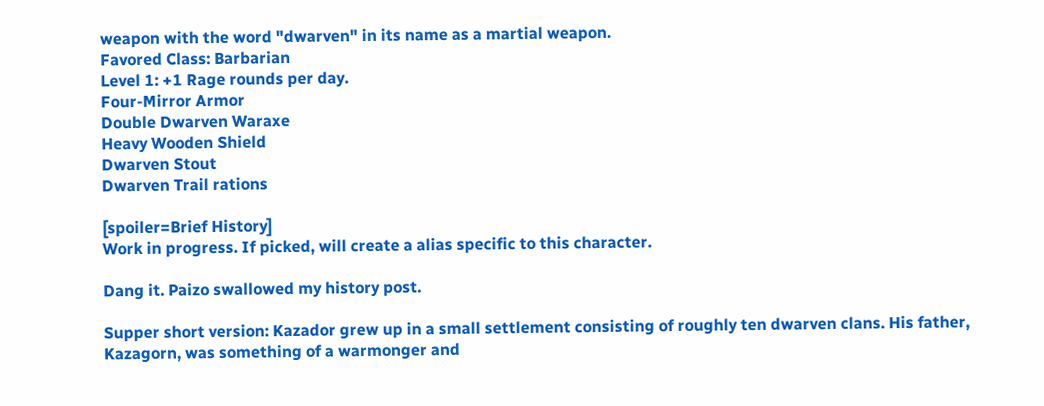weapon with the word "dwarven" in its name as a martial weapon.
Favored Class: Barbarian
Level 1: +1 Rage rounds per day.
Four-Mirror Armor
Double Dwarven Waraxe
Heavy Wooden Shield
Dwarven Stout
Dwarven Trail rations

[spoiler=Brief History]
Work in progress. If picked, will create a alias specific to this character.

Dang it. Paizo swallowed my history post.

Supper short version: Kazador grew up in a small settlement consisting of roughly ten dwarven clans. His father, Kazagorn, was something of a warmonger and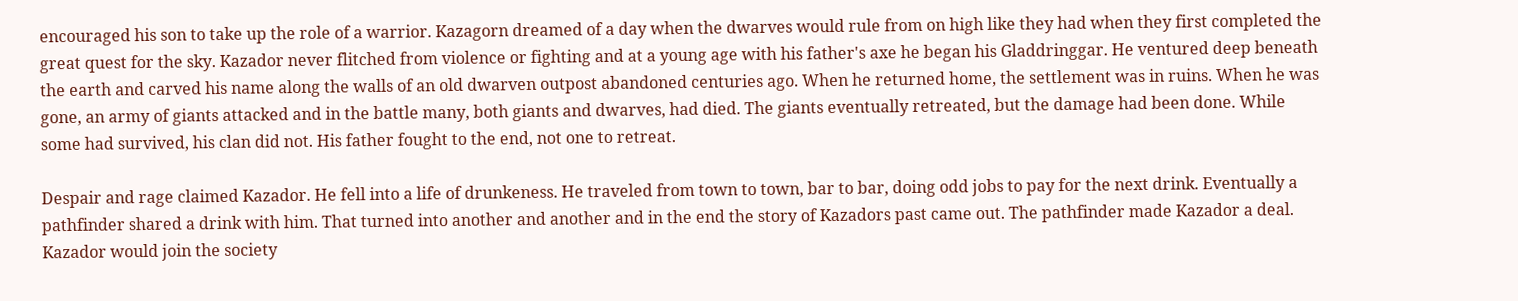encouraged his son to take up the role of a warrior. Kazagorn dreamed of a day when the dwarves would rule from on high like they had when they first completed the great quest for the sky. Kazador never flitched from violence or fighting and at a young age with his father's axe he began his Gladdringgar. He ventured deep beneath the earth and carved his name along the walls of an old dwarven outpost abandoned centuries ago. When he returned home, the settlement was in ruins. When he was gone, an army of giants attacked and in the battle many, both giants and dwarves, had died. The giants eventually retreated, but the damage had been done. While some had survived, his clan did not. His father fought to the end, not one to retreat.

Despair and rage claimed Kazador. He fell into a life of drunkeness. He traveled from town to town, bar to bar, doing odd jobs to pay for the next drink. Eventually a pathfinder shared a drink with him. That turned into another and another and in the end the story of Kazadors past came out. The pathfinder made Kazador a deal. Kazador would join the society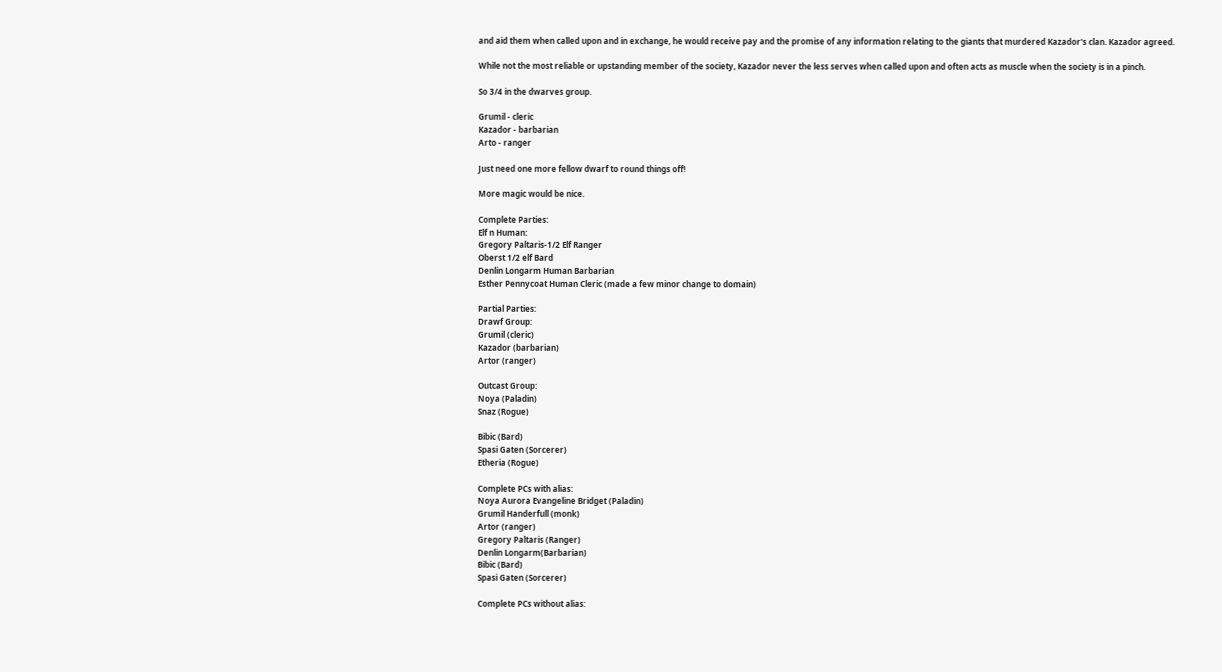and aid them when called upon and in exchange, he would receive pay and the promise of any information relating to the giants that murdered Kazador's clan. Kazador agreed.

While not the most reliable or upstanding member of the society, Kazador never the less serves when called upon and often acts as muscle when the society is in a pinch.

So 3/4 in the dwarves group.

Grumil - cleric
Kazador - barbarian
Arto - ranger

Just need one more fellow dwarf to round things off!

More magic would be nice.

Complete Parties:
Elf n Human:
Gregory Paltaris-1/2 Elf Ranger
Oberst 1/2 elf Bard
Denlin Longarm Human Barbarian
Esther Pennycoat Human Cleric (made a few minor change to domain)

Partial Parties:
Drawf Group:
Grumil (cleric)
Kazador (barbarian)
Artor (ranger)

Outcast Group:
Noya (Paladin)
Snaz (Rogue)

Bibic (Bard)
Spasi Gaten (Sorcerer)
Etheria (Rogue)

Complete PCs with alias:
Noya Aurora Evangeline Bridget (Paladin)
Grumil Handerfull (monk)
Artor (ranger)
Gregory Paltaris (Ranger)
Denlin Longarm(Barbarian)
Bibic (Bard)
Spasi Gaten (Sorcerer)

Complete PCs without alias: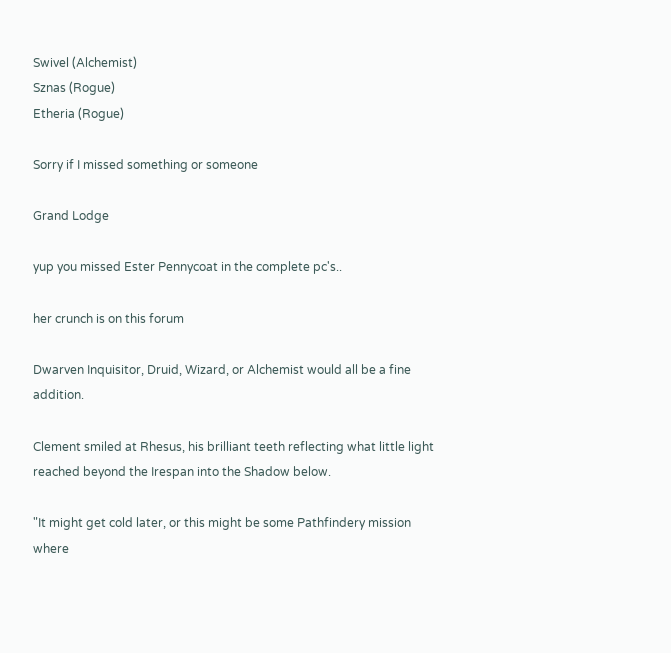Swivel (Alchemist)
Sznas (Rogue)
Etheria (Rogue)

Sorry if I missed something or someone

Grand Lodge

yup you missed Ester Pennycoat in the complete pc's..

her crunch is on this forum

Dwarven Inquisitor, Druid, Wizard, or Alchemist would all be a fine addition.

Clement smiled at Rhesus, his brilliant teeth reflecting what little light reached beyond the Irespan into the Shadow below.

"It might get cold later, or this might be some Pathfindery mission where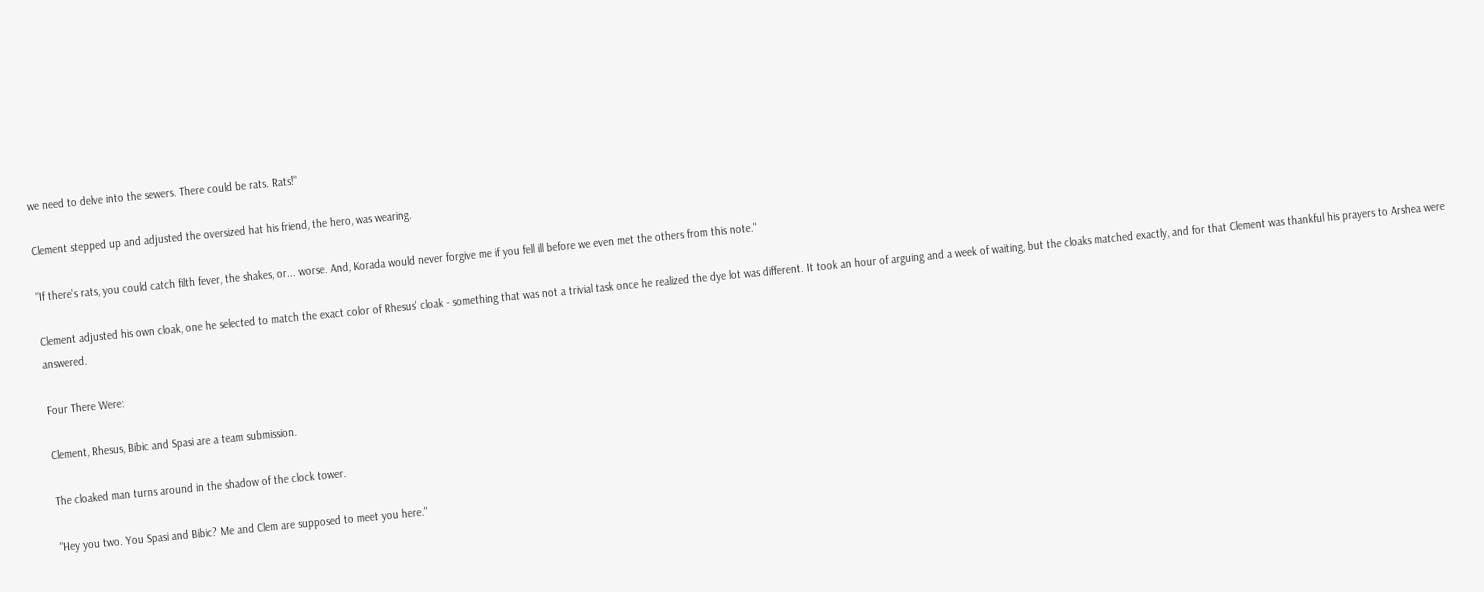we need to delve into the sewers. There could be rats. Rats!"

Clement stepped up and adjusted the oversized hat his friend, the hero, was wearing.

"If there's rats, you could catch filth fever, the shakes, or... worse. And, Korada would never forgive me if you fell ill before we even met the others from this note."

Clement adjusted his own cloak, one he selected to match the exact color of Rhesus' cloak - something that was not a trivial task once he realized the dye lot was different. It took an hour of arguing and a week of waiting, but the cloaks matched exactly, and for that Clement was thankful his prayers to Arshea were answered.

Four There Were:

Clement, Rhesus, Bibic and Spasi are a team submission.

The cloaked man turns around in the shadow of the clock tower.

"Hey you two. You Spasi and Bibic? Me and Clem are supposed to meet you here."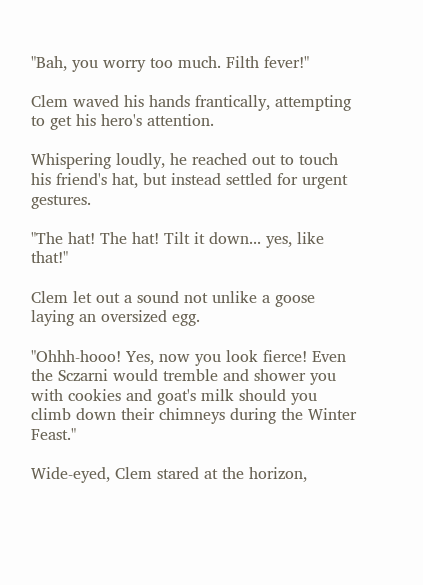"Bah, you worry too much. Filth fever!"

Clem waved his hands frantically, attempting to get his hero's attention.

Whispering loudly, he reached out to touch his friend's hat, but instead settled for urgent gestures.

"The hat! The hat! Tilt it down... yes, like that!"

Clem let out a sound not unlike a goose laying an oversized egg.

"Ohhh-hooo! Yes, now you look fierce! Even the Sczarni would tremble and shower you with cookies and goat's milk should you climb down their chimneys during the Winter Feast."

Wide-eyed, Clem stared at the horizon,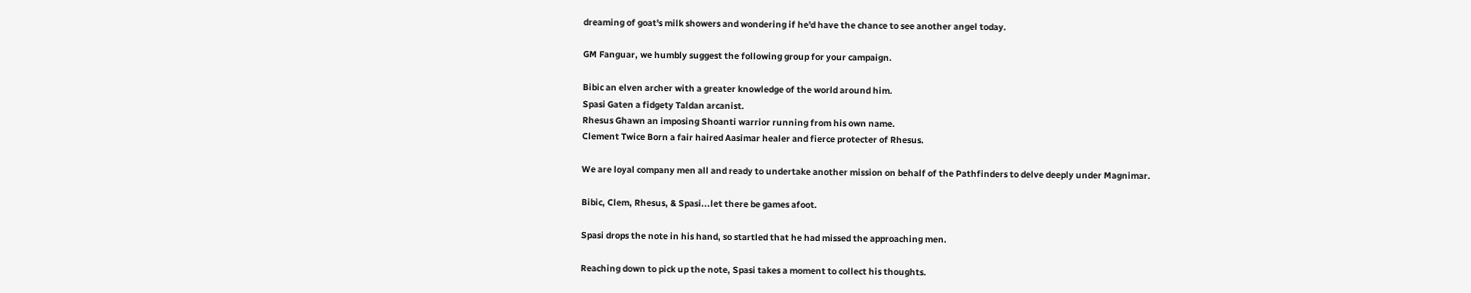dreaming of goat's milk showers and wondering if he'd have the chance to see another angel today.

GM Fanguar, we humbly suggest the following group for your campaign.

Bibic an elven archer with a greater knowledge of the world around him.
Spasi Gaten a fidgety Taldan arcanist.
Rhesus Ghawn an imposing Shoanti warrior running from his own name.
Clement Twice Born a fair haired Aasimar healer and fierce protecter of Rhesus.

We are loyal company men all and ready to undertake another mission on behalf of the Pathfinders to delve deeply under Magnimar.

Bibic, Clem, Rhesus, & Spasi...let there be games afoot.

Spasi drops the note in his hand, so startled that he had missed the approaching men.

Reaching down to pick up the note, Spasi takes a moment to collect his thoughts.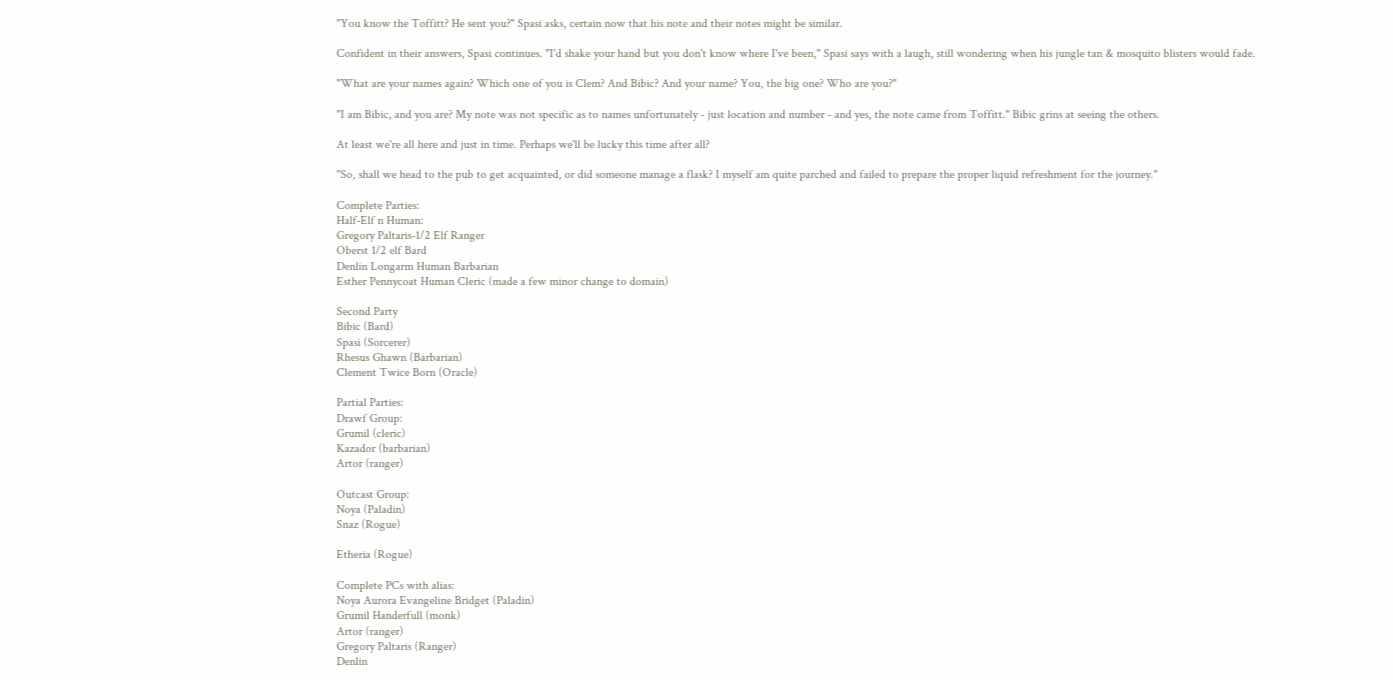"You know the Toffitt? He sent you?" Spasi asks, certain now that his note and their notes might be similar.

Confident in their answers, Spasi continues. "I'd shake your hand but you don't know where I've been," Spasi says with a laugh, still wondering when his jungle tan & mosquito blisters would fade.

"What are your names again? Which one of you is Clem? And Bibic? And your name? You, the big one? Who are you?"

"I am Bibic, and you are? My note was not specific as to names unfortunately - just location and number - and yes, the note came from Toffitt." Bibic grins at seeing the others.

At least we're all here and just in time. Perhaps we'll be lucky this time after all?

"So, shall we head to the pub to get acquainted, or did someone manage a flask? I myself am quite parched and failed to prepare the proper liquid refreshment for the journey."

Complete Parties:
Half-Elf n Human:
Gregory Paltaris-1/2 Elf Ranger
Oberst 1/2 elf Bard
Denlin Longarm Human Barbarian
Esther Pennycoat Human Cleric (made a few minor change to domain)

Second Party
Bibic (Bard)
Spasi (Sorcerer)
Rhesus Ghawn (Barbarian)
Clement Twice Born (Oracle)

Partial Parties:
Drawf Group:
Grumil (cleric)
Kazador (barbarian)
Artor (ranger)

Outcast Group:
Noya (Paladin)
Snaz (Rogue)

Etheria (Rogue)

Complete PCs with alias:
Noya Aurora Evangeline Bridget (Paladin)
Grumil Handerfull (monk)
Artor (ranger)
Gregory Paltaris (Ranger)
Denlin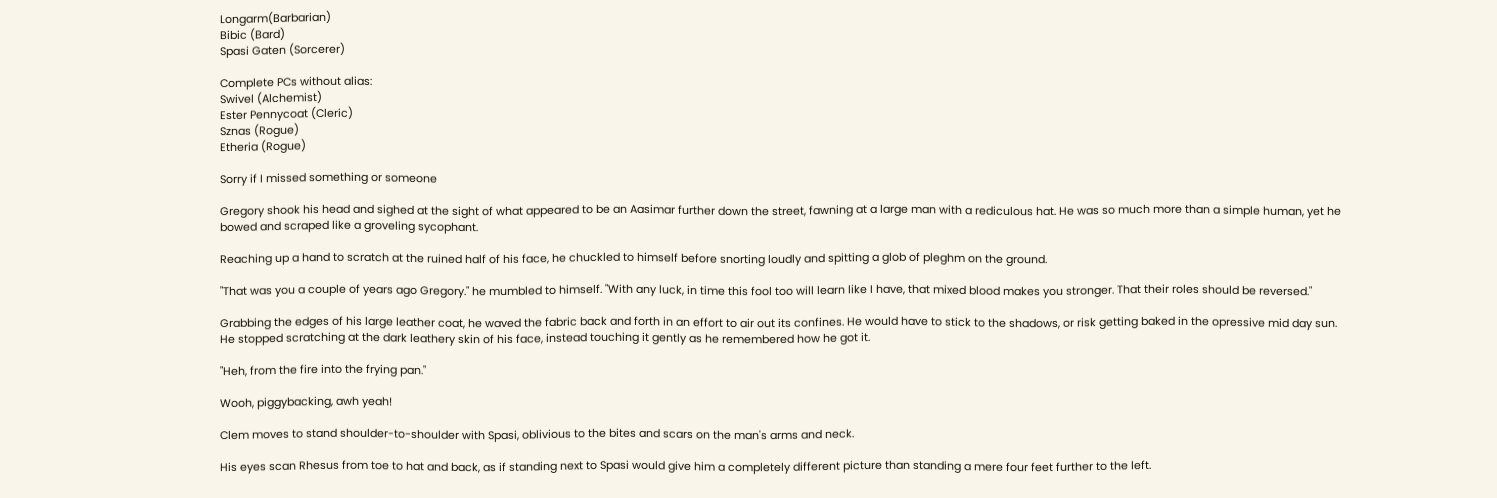Longarm(Barbarian)
Bibic (Bard)
Spasi Gaten (Sorcerer)

Complete PCs without alias:
Swivel (Alchemist)
Ester Pennycoat (Cleric)
Sznas (Rogue)
Etheria (Rogue)

Sorry if I missed something or someone

Gregory shook his head and sighed at the sight of what appeared to be an Aasimar further down the street, fawning at a large man with a rediculous hat. He was so much more than a simple human, yet he bowed and scraped like a groveling sycophant.

Reaching up a hand to scratch at the ruined half of his face, he chuckled to himself before snorting loudly and spitting a glob of pleghm on the ground.

"That was you a couple of years ago Gregory." he mumbled to himself. "With any luck, in time this fool too will learn like I have, that mixed blood makes you stronger. That their roles should be reversed."

Grabbing the edges of his large leather coat, he waved the fabric back and forth in an effort to air out its confines. He would have to stick to the shadows, or risk getting baked in the opressive mid day sun. He stopped scratching at the dark leathery skin of his face, instead touching it gently as he remembered how he got it.

"Heh, from the fire into the frying pan."

Wooh, piggybacking, awh yeah!

Clem moves to stand shoulder-to-shoulder with Spasi, oblivious to the bites and scars on the man's arms and neck.

His eyes scan Rhesus from toe to hat and back, as if standing next to Spasi would give him a completely different picture than standing a mere four feet further to the left.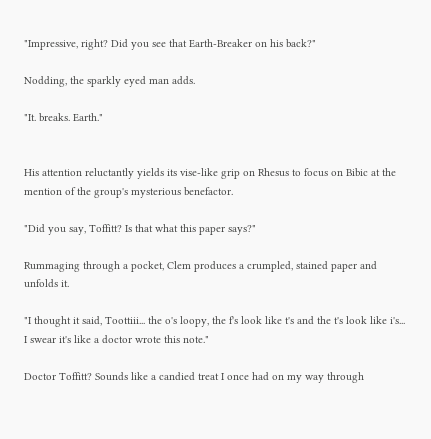"Impressive, right? Did you see that Earth-Breaker on his back?"

Nodding, the sparkly eyed man adds.

"It. breaks. Earth."


His attention reluctantly yields its vise-like grip on Rhesus to focus on Bibic at the mention of the group's mysterious benefactor.

"Did you say, Toffitt? Is that what this paper says?"

Rummaging through a pocket, Clem produces a crumpled, stained paper and unfolds it.

"I thought it said, Toottiii... the o's loopy, the f's look like t's and the t's look like i's... I swear it's like a doctor wrote this note."

Doctor Toffitt? Sounds like a candied treat I once had on my way through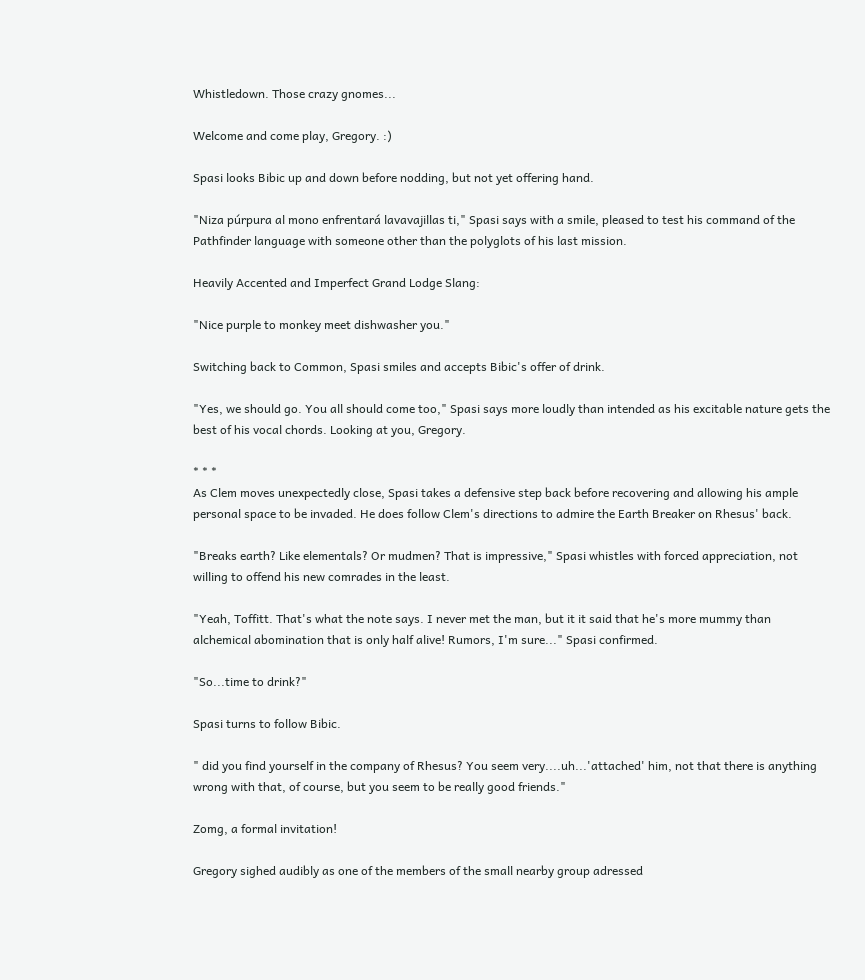Whistledown. Those crazy gnomes...

Welcome and come play, Gregory. :)

Spasi looks Bibic up and down before nodding, but not yet offering hand.

"Niza púrpura al mono enfrentará lavavajillas ti," Spasi says with a smile, pleased to test his command of the Pathfinder language with someone other than the polyglots of his last mission.

Heavily Accented and Imperfect Grand Lodge Slang:

"Nice purple to monkey meet dishwasher you."

Switching back to Common, Spasi smiles and accepts Bibic's offer of drink.

"Yes, we should go. You all should come too," Spasi says more loudly than intended as his excitable nature gets the best of his vocal chords. Looking at you, Gregory.

* * *
As Clem moves unexpectedly close, Spasi takes a defensive step back before recovering and allowing his ample personal space to be invaded. He does follow Clem's directions to admire the Earth Breaker on Rhesus' back.

"Breaks earth? Like elementals? Or mudmen? That is impressive," Spasi whistles with forced appreciation, not willing to offend his new comrades in the least.

"Yeah, Toffitt. That's what the note says. I never met the man, but it it said that he's more mummy than alchemical abomination that is only half alive! Rumors, I'm sure..." Spasi confirmed.

"So...time to drink?"

Spasi turns to follow Bibic.

" did you find yourself in the company of Rhesus? You seem very....uh...'attached' him, not that there is anything wrong with that, of course, but you seem to be really good friends."

Zomg, a formal invitation!

Gregory sighed audibly as one of the members of the small nearby group adressed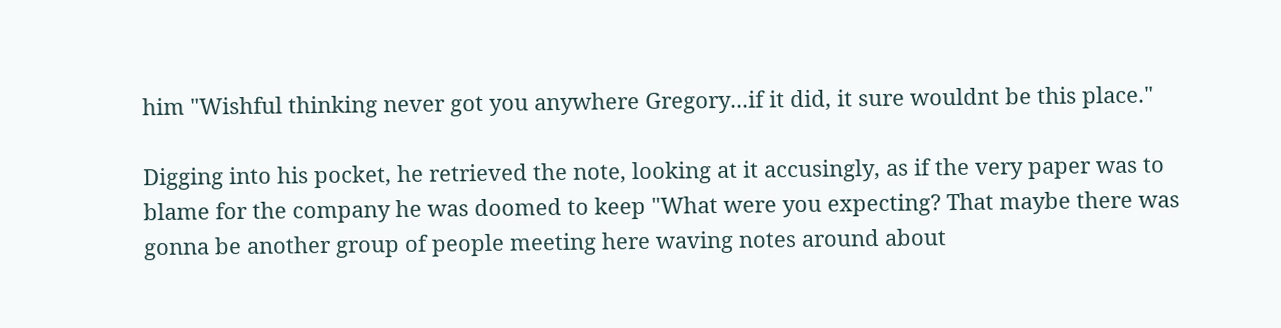him "Wishful thinking never got you anywhere Gregory...if it did, it sure wouldnt be this place."

Digging into his pocket, he retrieved the note, looking at it accusingly, as if the very paper was to blame for the company he was doomed to keep "What were you expecting? That maybe there was gonna be another group of people meeting here waving notes around about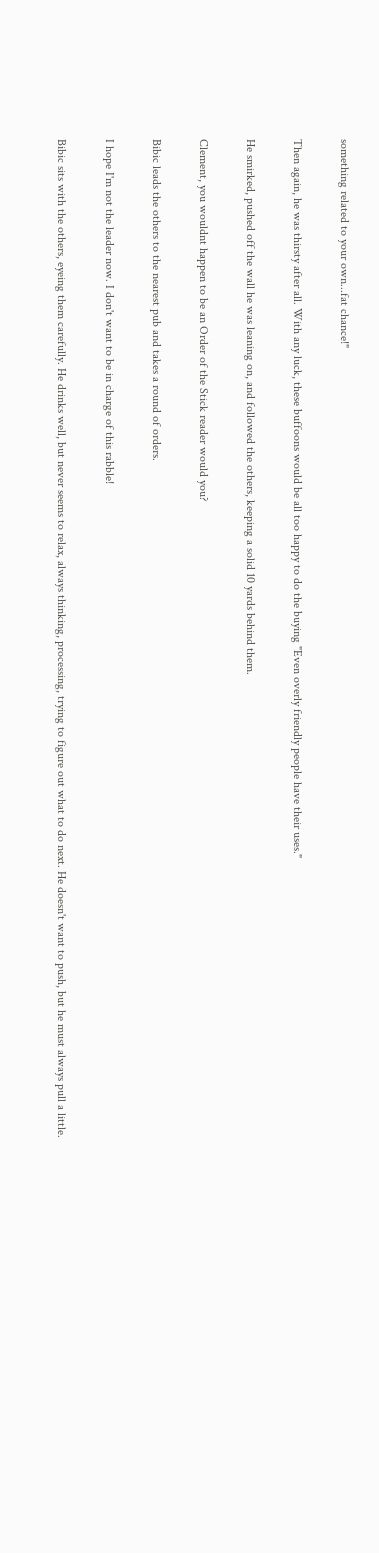something related to your own...fat chance!"

Then again, he was thirsty after all. With any luck, these buffoons would be all too happy to do the buying "Even overly friendly people have their uses."

He smirked, pushed off the wall he was leaning on, and followed the others, keeping a solid 10 yards behind them.

Clement, you wouldnt happen to be an Order of the Stick reader would you?

Bibic leads the others to the nearest pub and takes a round of orders.

I hope I'm not the leader now. I don't want to be in charge of this rabble!

Bibic sits with the others, eyeing them carefully. He drinks well, but never seems to relax, always thinking, processing, trying to figure out what to do next. He doesn't want to push, but he must always pull a little.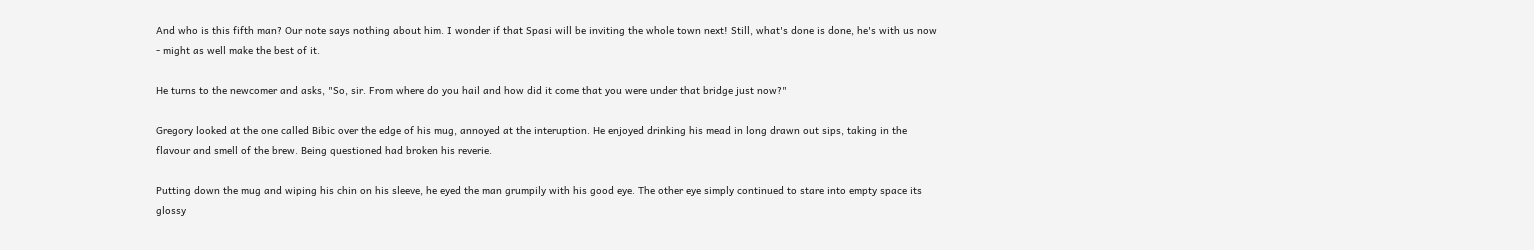And who is this fifth man? Our note says nothing about him. I wonder if that Spasi will be inviting the whole town next! Still, what's done is done, he's with us now - might as well make the best of it.

He turns to the newcomer and asks, "So, sir. From where do you hail and how did it come that you were under that bridge just now?"

Gregory looked at the one called Bibic over the edge of his mug, annoyed at the interuption. He enjoyed drinking his mead in long drawn out sips, taking in the flavour and smell of the brew. Being questioned had broken his reverie.

Putting down the mug and wiping his chin on his sleeve, he eyed the man grumpily with his good eye. The other eye simply continued to stare into empty space its glossy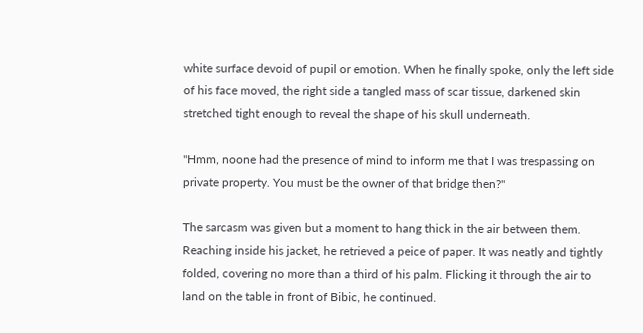white surface devoid of pupil or emotion. When he finally spoke, only the left side of his face moved, the right side a tangled mass of scar tissue, darkened skin stretched tight enough to reveal the shape of his skull underneath.

"Hmm, noone had the presence of mind to inform me that I was trespassing on private property. You must be the owner of that bridge then?"

The sarcasm was given but a moment to hang thick in the air between them. Reaching inside his jacket, he retrieved a peice of paper. It was neatly and tightly folded, covering no more than a third of his palm. Flicking it through the air to land on the table in front of Bibic, he continued.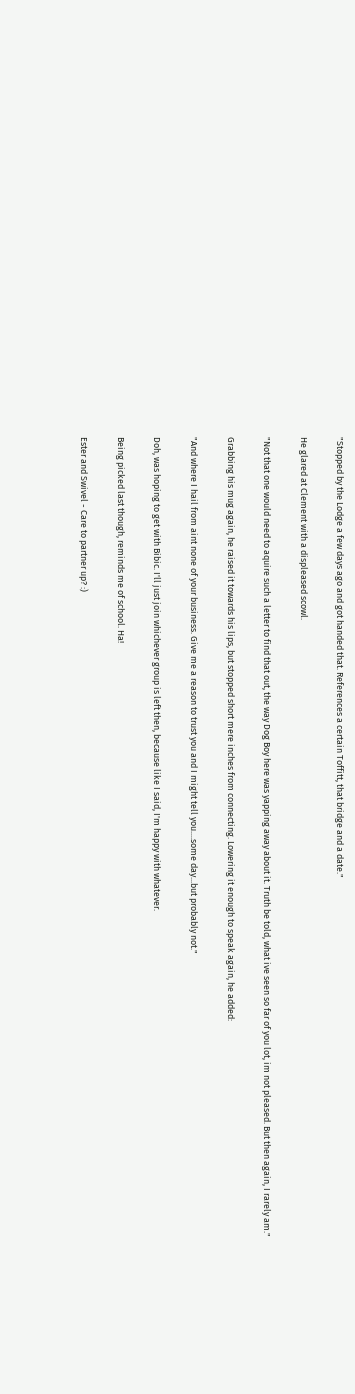"Stopped by the Lodge a few days ago and got handed that. References a certain Toffitt, that bridge and a date."

He glared at Clement with a displeased scowl.

"Not that one would need to aquire such a letter to find that out, the way Dog Boy here was yapping away about it. Truth be told, what ive seen so far of you lot, im not pleased. But then again, I rarely am."

Grabbing his mug again, he raised it towards his lips, but stopped short mere inches from connecting. Lowering it enough to speak again, he added:

"And where I hail from aint none of your business. Give me a reason to trust you and I might tell you....some day...but probably not."

Doh, was hoping to get with Bibic. I'll just join whichever group is left then, because like I said, I'm happy with whatever.

Being picked last though, reminds me of school. Ha!

Ester and Swivel - Care to partner up? :)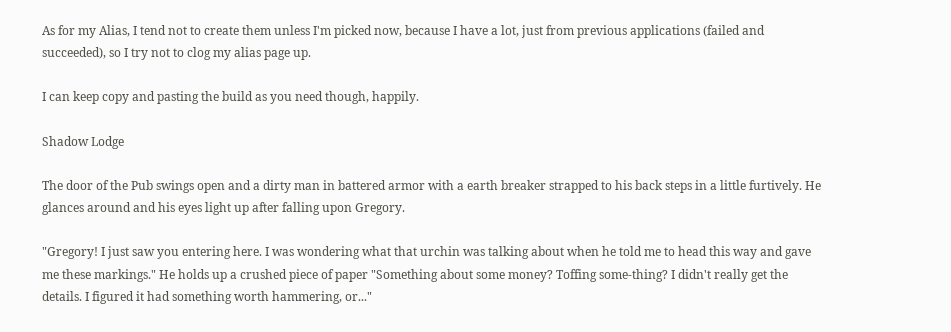As for my Alias, I tend not to create them unless I'm picked now, because I have a lot, just from previous applications (failed and succeeded), so I try not to clog my alias page up.

I can keep copy and pasting the build as you need though, happily.

Shadow Lodge

The door of the Pub swings open and a dirty man in battered armor with a earth breaker strapped to his back steps in a little furtively. He glances around and his eyes light up after falling upon Gregory.

"Gregory! I just saw you entering here. I was wondering what that urchin was talking about when he told me to head this way and gave me these markings." He holds up a crushed piece of paper "Something about some money? Toffing some-thing? I didn't really get the details. I figured it had something worth hammering, or..."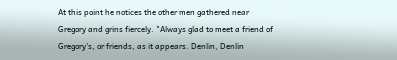At this point he notices the other men gathered near Gregory and grins fiercely. "Always glad to meet a friend of Gregory's, or friends, as it appears. Denlin, Denlin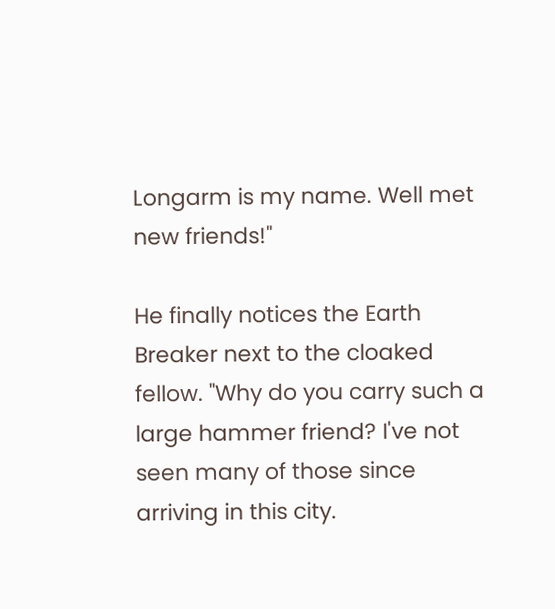Longarm is my name. Well met new friends!"

He finally notices the Earth Breaker next to the cloaked fellow. "Why do you carry such a large hammer friend? I've not seen many of those since arriving in this city.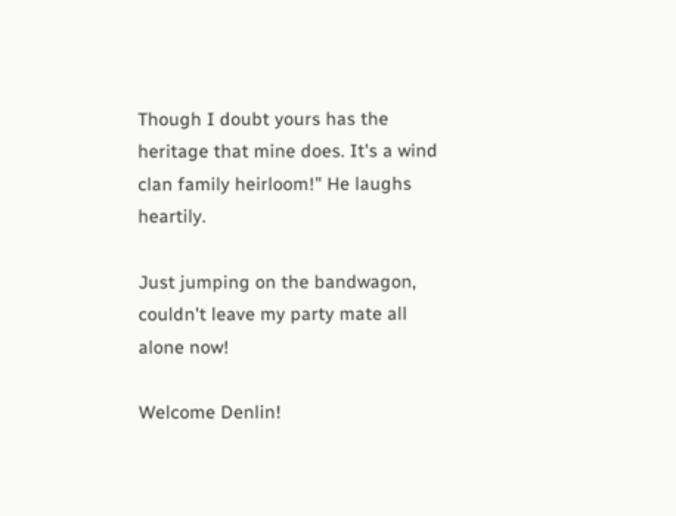Though I doubt yours has the heritage that mine does. It's a wind clan family heirloom!" He laughs heartily.

Just jumping on the bandwagon, couldn't leave my party mate all alone now!

Welcome Denlin!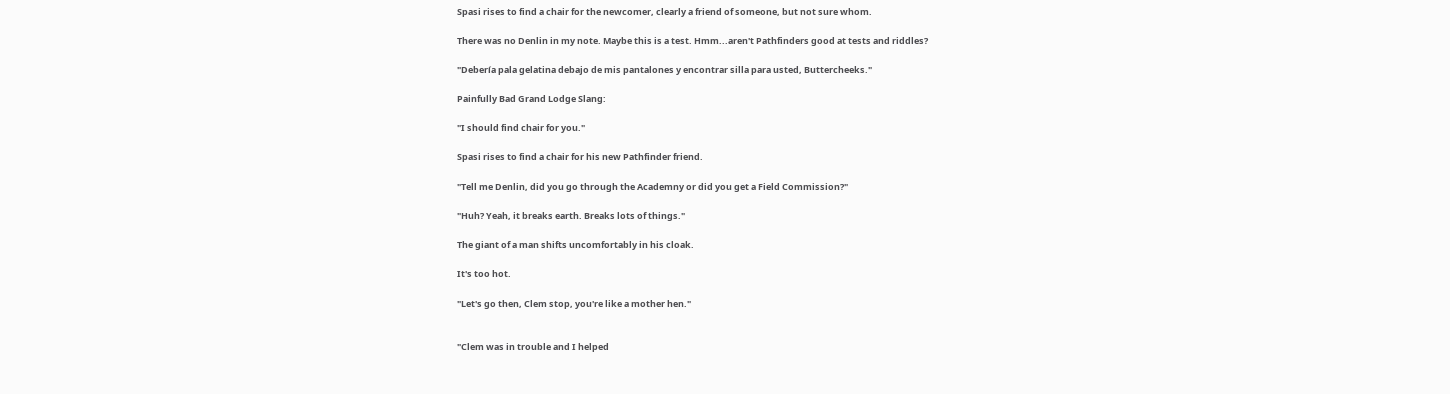Spasi rises to find a chair for the newcomer, clearly a friend of someone, but not sure whom.

There was no Denlin in my note. Maybe this is a test. Hmm...aren't Pathfinders good at tests and riddles?

"Debería pala gelatina debajo de mis pantalones y encontrar silla para usted, Buttercheeks."

Painfully Bad Grand Lodge Slang:

"I should find chair for you."

Spasi rises to find a chair for his new Pathfinder friend.

"Tell me Denlin, did you go through the Academny or did you get a Field Commission?"

"Huh? Yeah, it breaks earth. Breaks lots of things."

The giant of a man shifts uncomfortably in his cloak.

It's too hot.

"Let's go then, Clem stop, you're like a mother hen."


"Clem was in trouble and I helped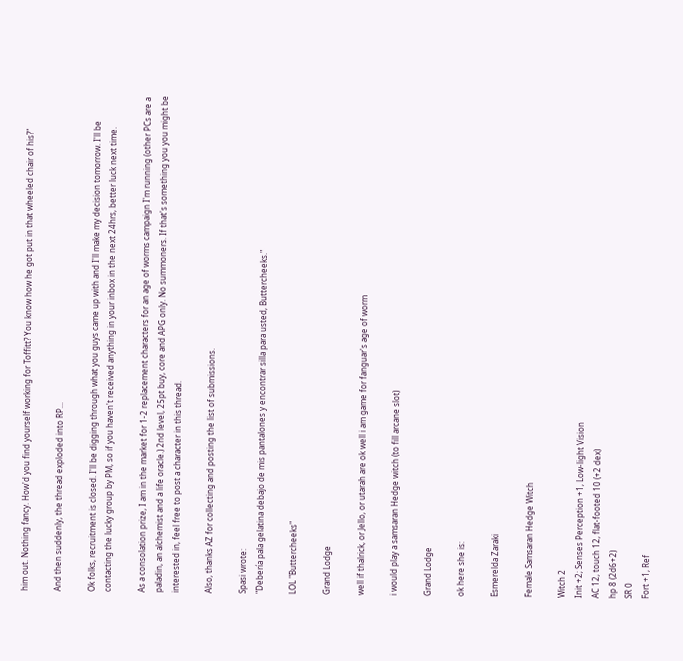him out. Nothing fancy. How'd you find yourself working for Toffitt? You know how he got put in that wheeled chair of his?"

And then suddenly, the thread exploded into RP...

Ok folks, recruitment is closed. I'll be digging through what you guys came up with and I'll make my decision tomorrow. I'll be contacting the lucky group by PM, so if you haven't received anything in your inbox in the next 24hrs, better luck next time.

As a consolation prize, I am in the market for 1-2 replacement characters for an age of worms campaign I'm running (other PCs are a paladin, an alchemist and a life oracle.) 2nd level, 25pt buy, core and APG only. No summoners. If that's something you you might be interested in, feel free to post a character in this thread.

Also, thanks AZ for collecting and posting the list of submissions.

Spasi wrote:
"Debería pala gelatina debajo de mis pantalones y encontrar silla para usted, Buttercheeks."

LOL "Buttercheeks"

Grand Lodge

well if thalrick, or Jello, or utarah are ok well i am game for fanguar's age of worm

i would play a samsaran Hedge witch (to fill arcane slot)

Grand Lodge

ok here she is:

Esmerelda Zaraki

Female Samsaran Hedge Witch

Witch 2
Init +2; Senses Perception +1, Low-light Vision
AC 12, touch 12, flat-footed 10 (+2 dex)
hp 8 (2d6+2)
SR 0
Fort +1, Ref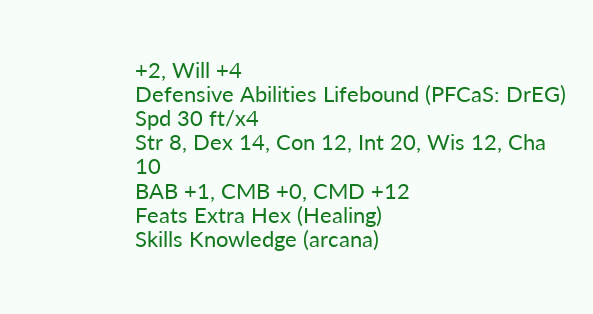+2, Will +4
Defensive Abilities Lifebound (PFCaS: DrEG)
Spd 30 ft/x4
Str 8, Dex 14, Con 12, Int 20, Wis 12, Cha 10
BAB +1, CMB +0, CMD +12
Feats Extra Hex (Healing)
Skills Knowledge (arcana)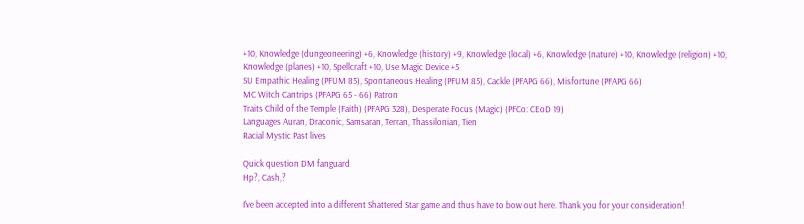+10, Knowledge (dungeoneering) +6, Knowledge (history) +9, Knowledge (local) +6, Knowledge (nature) +10, Knowledge (religion) +10, Knowledge (planes) +10, Spellcraft +10, Use Magic Device +5
SU Empathic Healing (PFUM 85), Spontaneous Healing (PFUM 85), Cackle (PFAPG 66), Misfortune (PFAPG 66)
MC Witch Cantrips (PFAPG 65 - 66) Patron
Traits Child of the Temple (Faith) (PFAPG 328), Desperate Focus (Magic) (PFCo: CEoD 19)
Languages Auran, Draconic, Samsaran, Terran, Thassilonian, Tien
Racial Mystic Past lives

Quick question DM fanguard
Hp?, Cash,?

I've been accepted into a different Shattered Star game and thus have to bow out here. Thank you for your consideration!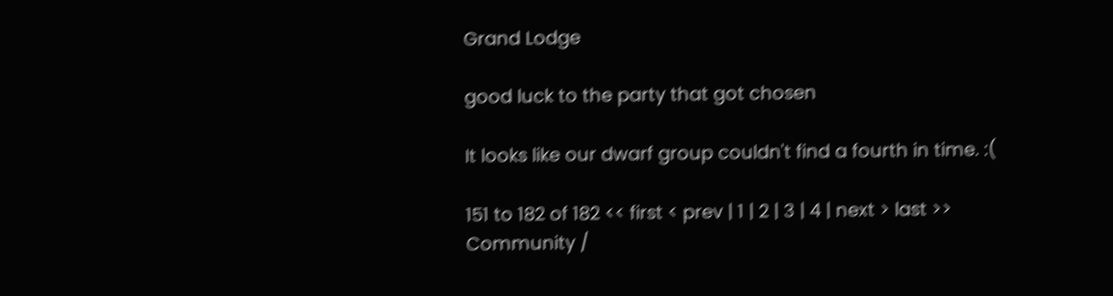Grand Lodge

good luck to the party that got chosen

It looks like our dwarf group couldn't find a fourth in time. :(

151 to 182 of 182 << first < prev | 1 | 2 | 3 | 4 | next > last >>
Community /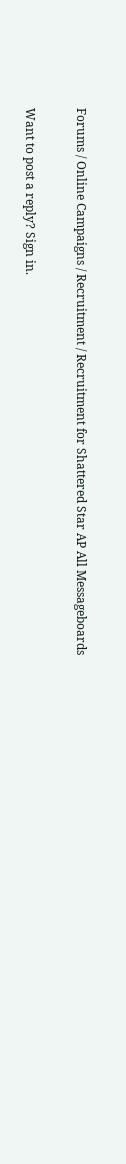Forums / Online Campaigns / Recruitment / Recruitment for Shattered Star AP All Messageboards

Want to post a reply? Sign in.